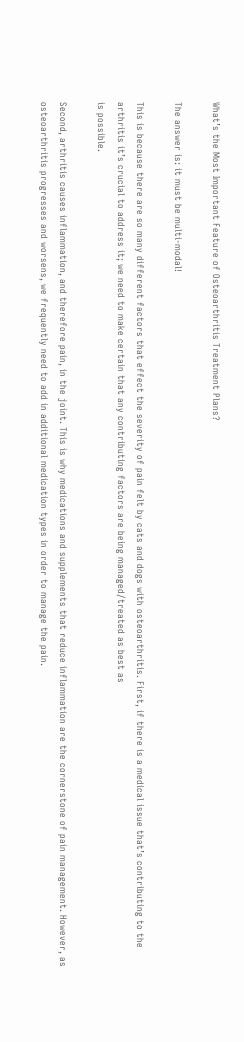What’s the Most Important Feature of Osteoarthritis Treatment Plans?

The answer is: it must be multi-modal!

This is because there are so many different factors that effect the severity of pain felt by cats and dogs with osteoarthritis. First, if there is a medical issue that’s contributing to the arthritis it’s crucial to address it; we need to make certain that any contributing factors are being managed/treated as best as
is possible.

Second, arthritis causes inflammation, and therefore pain, in the joint. This is why medications and supplements that reduce inflammation are the cornerstone of pain management. However, as osteoarthritis progresses and worsens, we frequently need to add in additional medication types in order to manage the pain.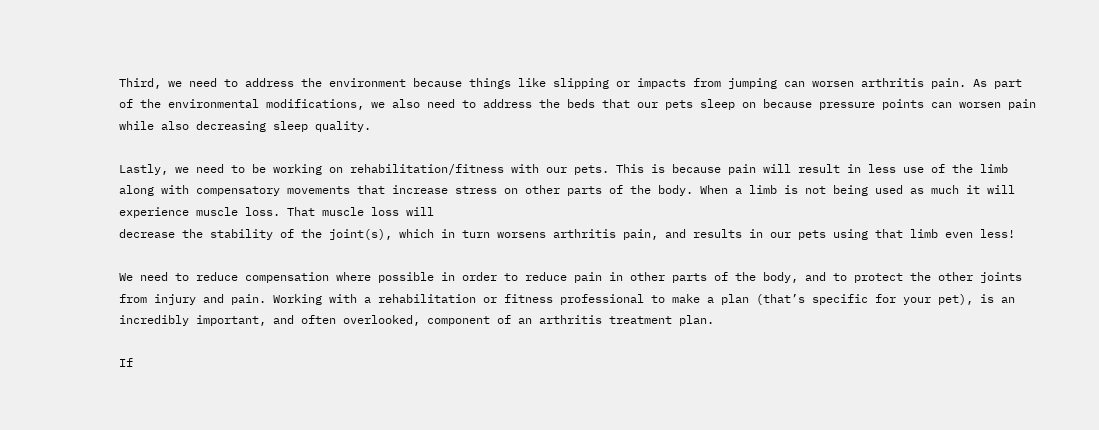Third, we need to address the environment because things like slipping or impacts from jumping can worsen arthritis pain. As part of the environmental modifications, we also need to address the beds that our pets sleep on because pressure points can worsen pain while also decreasing sleep quality.

Lastly, we need to be working on rehabilitation/fitness with our pets. This is because pain will result in less use of the limb along with compensatory movements that increase stress on other parts of the body. When a limb is not being used as much it will experience muscle loss. That muscle loss will
decrease the stability of the joint(s), which in turn worsens arthritis pain, and results in our pets using that limb even less!

We need to reduce compensation where possible in order to reduce pain in other parts of the body, and to protect the other joints from injury and pain. Working with a rehabilitation or fitness professional to make a plan (that’s specific for your pet), is an incredibly important, and often overlooked, component of an arthritis treatment plan.

If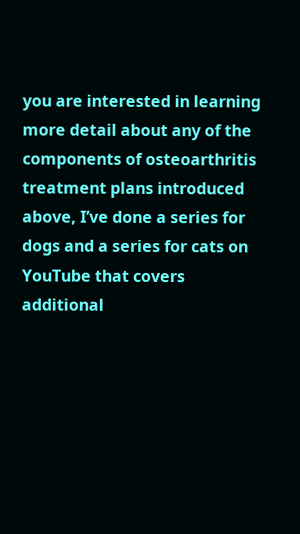you are interested in learning more detail about any of the components of osteoarthritis treatment plans introduced above, I’ve done a series for dogs and a series for cats on YouTube that covers additional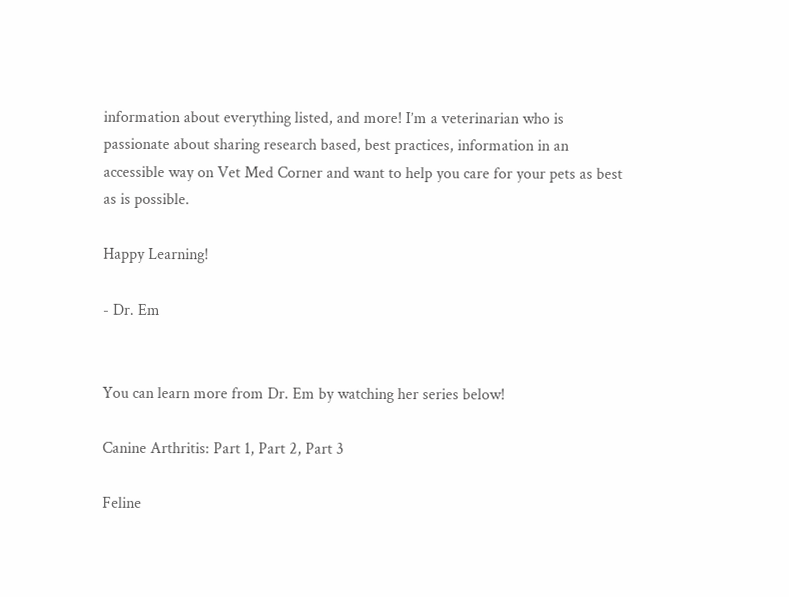information about everything listed, and more! I’m a veterinarian who is passionate about sharing research based, best practices, information in an accessible way on Vet Med Corner and want to help you care for your pets as best as is possible.

Happy Learning!

- Dr. Em


You can learn more from Dr. Em by watching her series below!

Canine Arthritis: Part 1, Part 2, Part 3

Feline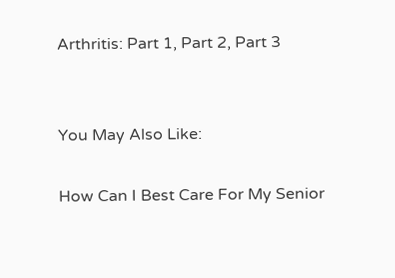Arthritis: Part 1, Part 2, Part 3


You May Also Like:

How Can I Best Care For My Senior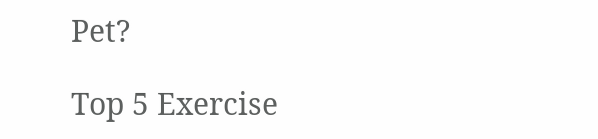Pet?

Top 5 Exercise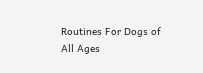Routines For Dogs of All Ages